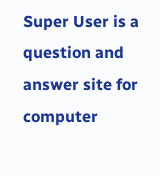Super User is a question and answer site for computer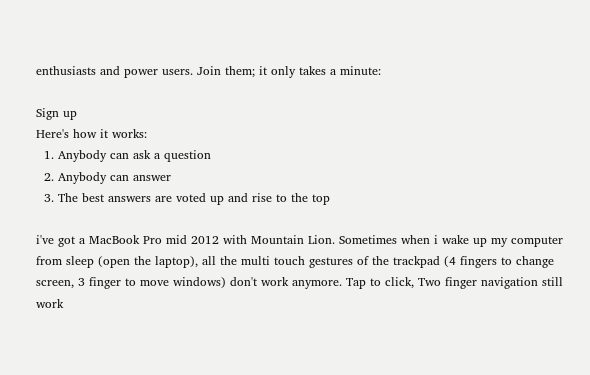enthusiasts and power users. Join them; it only takes a minute:

Sign up
Here's how it works:
  1. Anybody can ask a question
  2. Anybody can answer
  3. The best answers are voted up and rise to the top

i've got a MacBook Pro mid 2012 with Mountain Lion. Sometimes when i wake up my computer from sleep (open the laptop), all the multi touch gestures of the trackpad (4 fingers to change screen, 3 finger to move windows) don't work anymore. Tap to click, Two finger navigation still work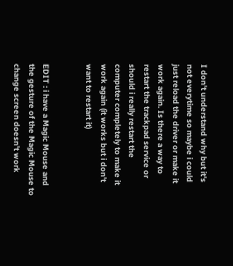I don't understand why but it's not everytime so maybe i could just reload the driver or make it work again. Is there a way to restart the trackpad service or should i really restart the computer completely to make it work again (it works but i don't want to restart it)


EDIT : i have a Magic Mouse and the gesture of the Magic Mouse to change screen doesn't work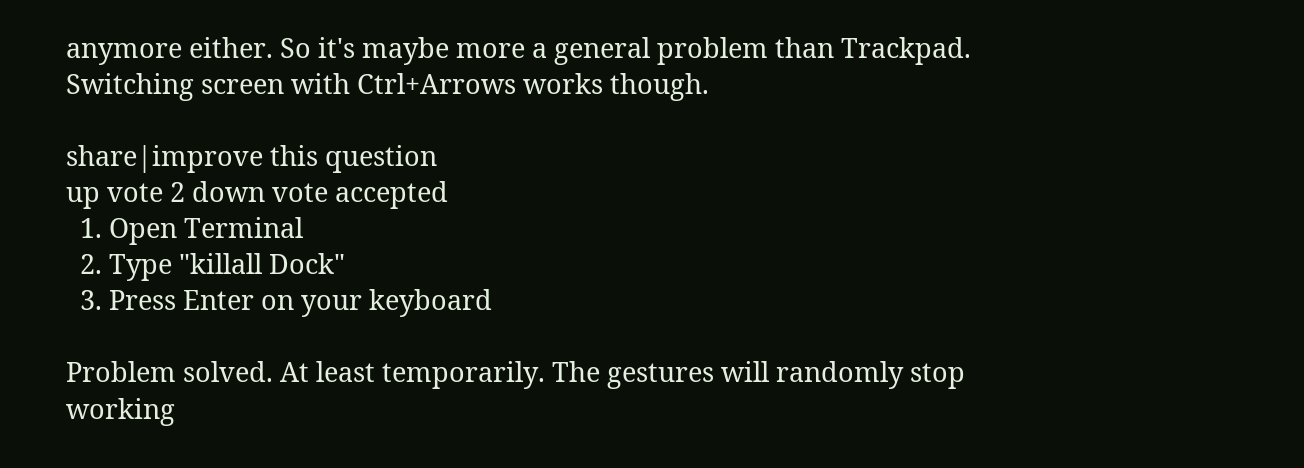anymore either. So it's maybe more a general problem than Trackpad. Switching screen with Ctrl+Arrows works though.

share|improve this question
up vote 2 down vote accepted
  1. Open Terminal
  2. Type "killall Dock"
  3. Press Enter on your keyboard

Problem solved. At least temporarily. The gestures will randomly stop working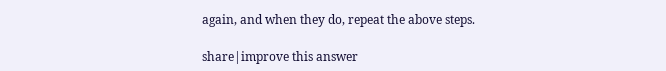again, and when they do, repeat the above steps.

share|improve this answer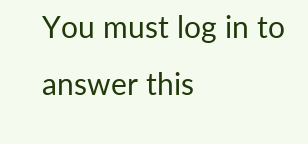You must log in to answer this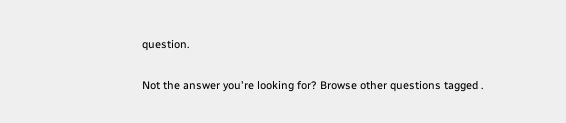question.

Not the answer you're looking for? Browse other questions tagged .